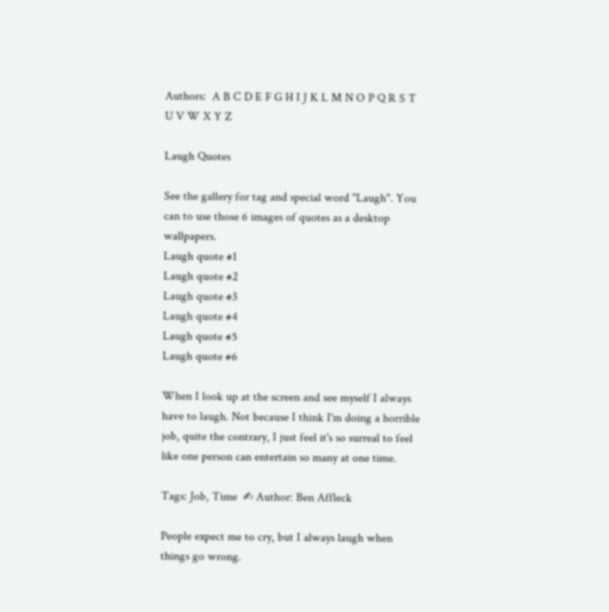Authors:  A B C D E F G H I J K L M N O P Q R S T U V W X Y Z

Laugh Quotes

See the gallery for tag and special word "Laugh". You can to use those 6 images of quotes as a desktop wallpapers.
Laugh quote #1
Laugh quote #2
Laugh quote #3
Laugh quote #4
Laugh quote #5
Laugh quote #6

When I look up at the screen and see myself I always have to laugh. Not because I think I'm doing a horrible job, quite the contrary, I just feel it's so surreal to feel like one person can entertain so many at one time.

Tags: Job, Time  ✍ Author: Ben Affleck

People expect me to cry, but I always laugh when things go wrong.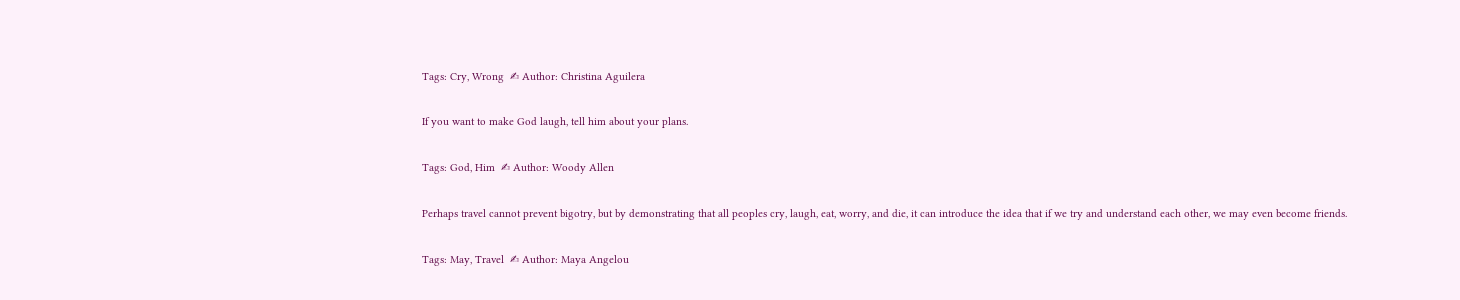Tags: Cry, Wrong  ✍ Author: Christina Aguilera

If you want to make God laugh, tell him about your plans.

Tags: God, Him  ✍ Author: Woody Allen

Perhaps travel cannot prevent bigotry, but by demonstrating that all peoples cry, laugh, eat, worry, and die, it can introduce the idea that if we try and understand each other, we may even become friends.

Tags: May, Travel  ✍ Author: Maya Angelou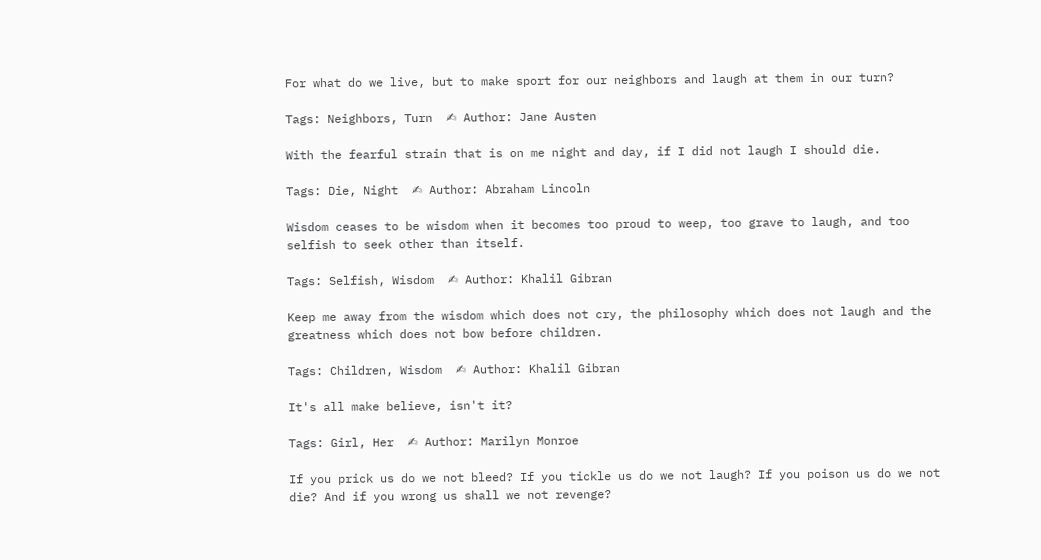For what do we live, but to make sport for our neighbors and laugh at them in our turn?

Tags: Neighbors, Turn  ✍ Author: Jane Austen

With the fearful strain that is on me night and day, if I did not laugh I should die.

Tags: Die, Night  ✍ Author: Abraham Lincoln

Wisdom ceases to be wisdom when it becomes too proud to weep, too grave to laugh, and too selfish to seek other than itself.

Tags: Selfish, Wisdom  ✍ Author: Khalil Gibran

Keep me away from the wisdom which does not cry, the philosophy which does not laugh and the greatness which does not bow before children.

Tags: Children, Wisdom  ✍ Author: Khalil Gibran

It's all make believe, isn't it?

Tags: Girl, Her  ✍ Author: Marilyn Monroe

If you prick us do we not bleed? If you tickle us do we not laugh? If you poison us do we not die? And if you wrong us shall we not revenge?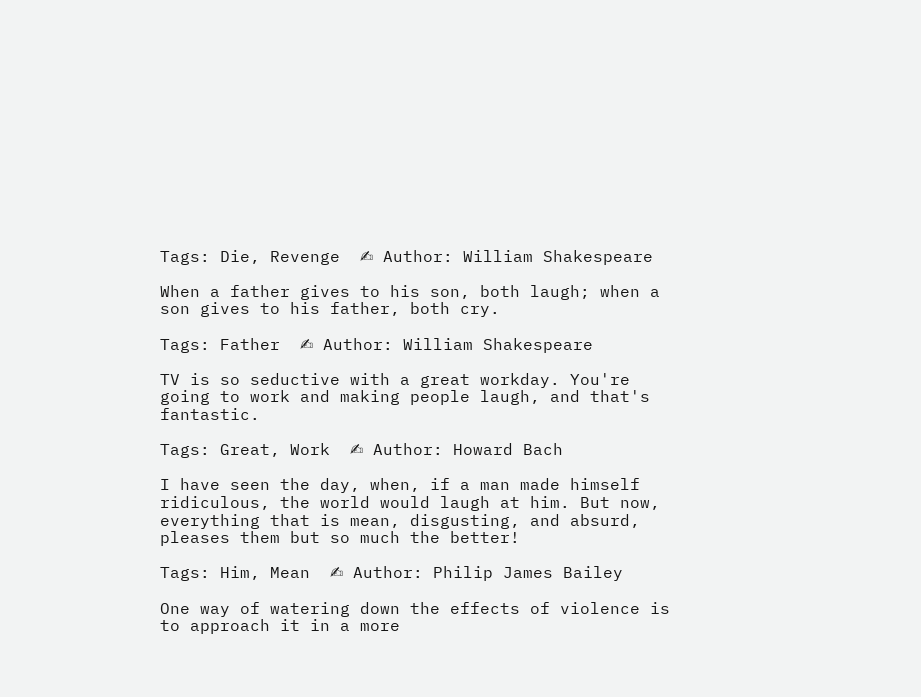Tags: Die, Revenge  ✍ Author: William Shakespeare

When a father gives to his son, both laugh; when a son gives to his father, both cry.

Tags: Father  ✍ Author: William Shakespeare

TV is so seductive with a great workday. You're going to work and making people laugh, and that's fantastic.

Tags: Great, Work  ✍ Author: Howard Bach

I have seen the day, when, if a man made himself ridiculous, the world would laugh at him. But now, everything that is mean, disgusting, and absurd, pleases them but so much the better!

Tags: Him, Mean  ✍ Author: Philip James Bailey

One way of watering down the effects of violence is to approach it in a more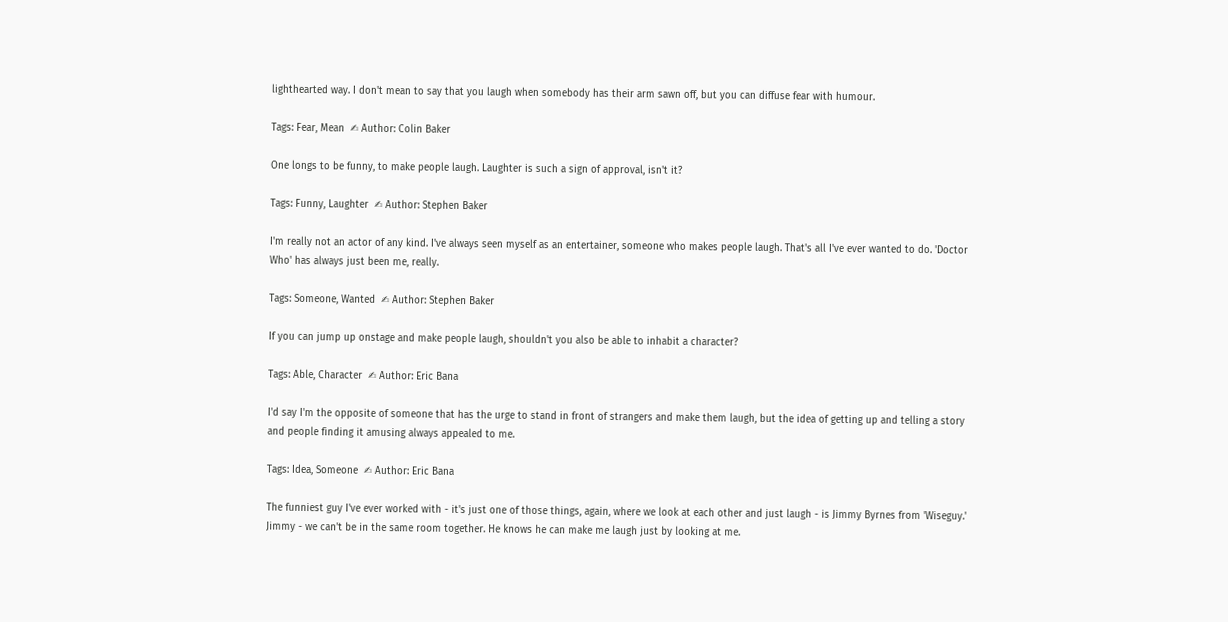lighthearted way. I don't mean to say that you laugh when somebody has their arm sawn off, but you can diffuse fear with humour.

Tags: Fear, Mean  ✍ Author: Colin Baker

One longs to be funny, to make people laugh. Laughter is such a sign of approval, isn't it?

Tags: Funny, Laughter  ✍ Author: Stephen Baker

I'm really not an actor of any kind. I've always seen myself as an entertainer, someone who makes people laugh. That's all I've ever wanted to do. 'Doctor Who' has always just been me, really.

Tags: Someone, Wanted  ✍ Author: Stephen Baker

If you can jump up onstage and make people laugh, shouldn't you also be able to inhabit a character?

Tags: Able, Character  ✍ Author: Eric Bana

I'd say I'm the opposite of someone that has the urge to stand in front of strangers and make them laugh, but the idea of getting up and telling a story and people finding it amusing always appealed to me.

Tags: Idea, Someone  ✍ Author: Eric Bana

The funniest guy I've ever worked with - it's just one of those things, again, where we look at each other and just laugh - is Jimmy Byrnes from 'Wiseguy.' Jimmy - we can't be in the same room together. He knows he can make me laugh just by looking at me.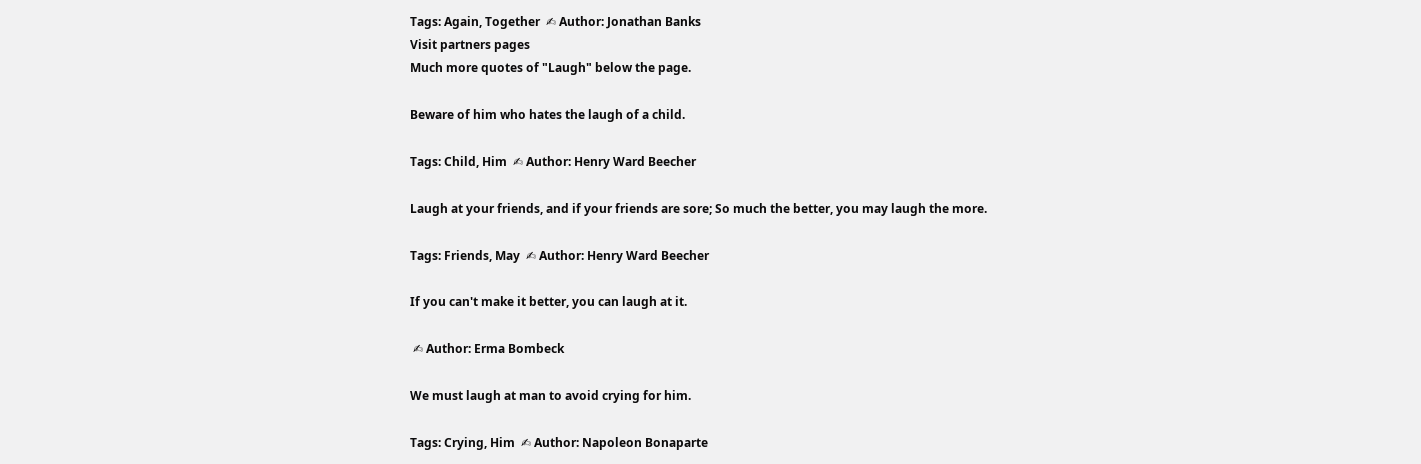Tags: Again, Together  ✍ Author: Jonathan Banks
Visit partners pages
Much more quotes of "Laugh" below the page.

Beware of him who hates the laugh of a child.

Tags: Child, Him  ✍ Author: Henry Ward Beecher

Laugh at your friends, and if your friends are sore; So much the better, you may laugh the more.

Tags: Friends, May  ✍ Author: Henry Ward Beecher

If you can't make it better, you can laugh at it.

 ✍ Author: Erma Bombeck

We must laugh at man to avoid crying for him.

Tags: Crying, Him  ✍ Author: Napoleon Bonaparte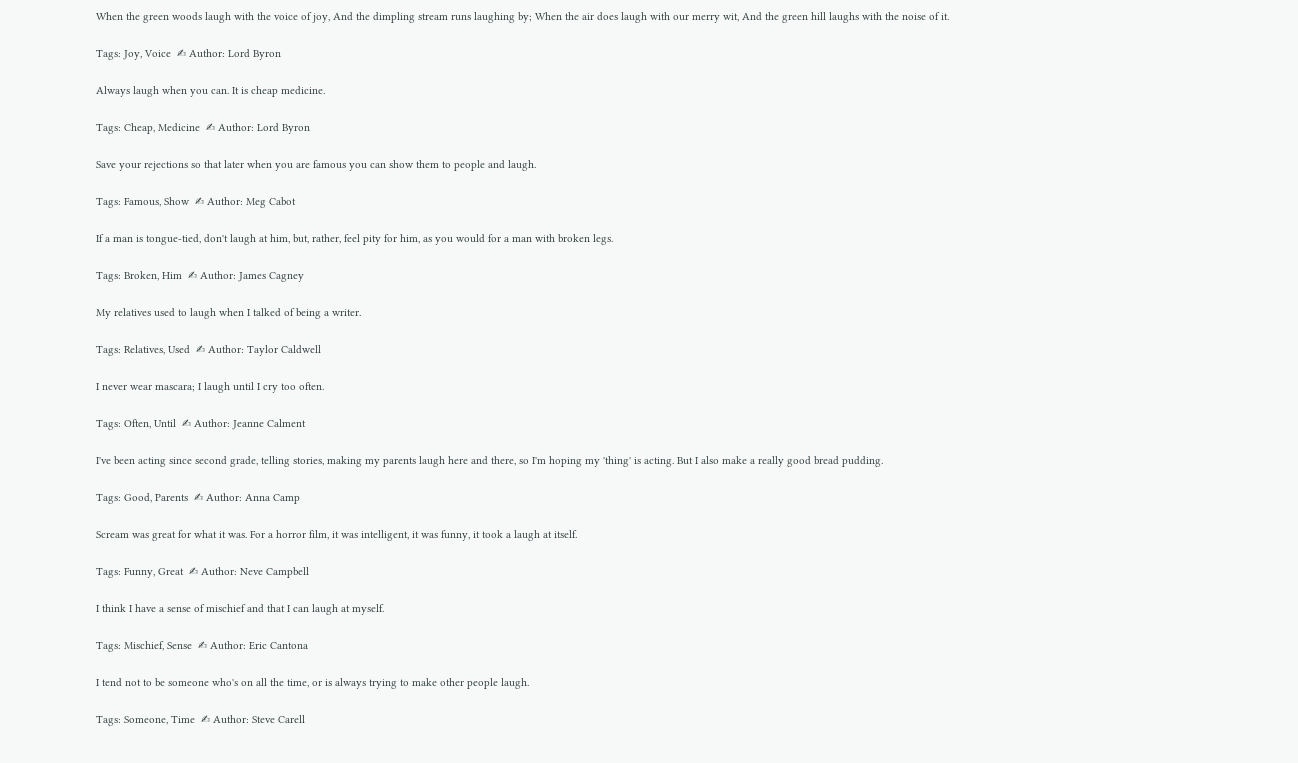When the green woods laugh with the voice of joy, And the dimpling stream runs laughing by; When the air does laugh with our merry wit, And the green hill laughs with the noise of it.

Tags: Joy, Voice  ✍ Author: Lord Byron

Always laugh when you can. It is cheap medicine.

Tags: Cheap, Medicine  ✍ Author: Lord Byron

Save your rejections so that later when you are famous you can show them to people and laugh.

Tags: Famous, Show  ✍ Author: Meg Cabot

If a man is tongue-tied, don't laugh at him, but, rather, feel pity for him, as you would for a man with broken legs.

Tags: Broken, Him  ✍ Author: James Cagney

My relatives used to laugh when I talked of being a writer.

Tags: Relatives, Used  ✍ Author: Taylor Caldwell

I never wear mascara; I laugh until I cry too often.

Tags: Often, Until  ✍ Author: Jeanne Calment

I've been acting since second grade, telling stories, making my parents laugh here and there, so I'm hoping my 'thing' is acting. But I also make a really good bread pudding.

Tags: Good, Parents  ✍ Author: Anna Camp

Scream was great for what it was. For a horror film, it was intelligent, it was funny, it took a laugh at itself.

Tags: Funny, Great  ✍ Author: Neve Campbell

I think I have a sense of mischief and that I can laugh at myself.

Tags: Mischief, Sense  ✍ Author: Eric Cantona

I tend not to be someone who's on all the time, or is always trying to make other people laugh.

Tags: Someone, Time  ✍ Author: Steve Carell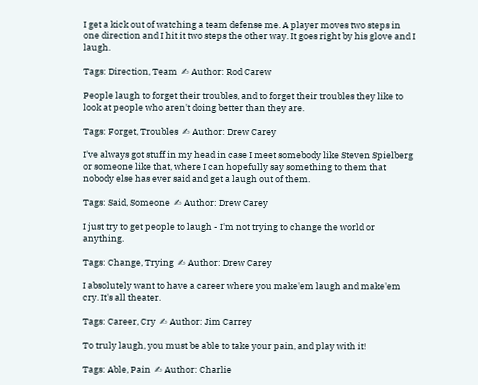I get a kick out of watching a team defense me. A player moves two steps in one direction and I hit it two steps the other way. It goes right by his glove and I laugh.

Tags: Direction, Team  ✍ Author: Rod Carew

People laugh to forget their troubles, and to forget their troubles they like to look at people who aren't doing better than they are.

Tags: Forget, Troubles  ✍ Author: Drew Carey

I've always got stuff in my head in case I meet somebody like Steven Spielberg or someone like that, where I can hopefully say something to them that nobody else has ever said and get a laugh out of them.

Tags: Said, Someone  ✍ Author: Drew Carey

I just try to get people to laugh - I'm not trying to change the world or anything.

Tags: Change, Trying  ✍ Author: Drew Carey

I absolutely want to have a career where you make'em laugh and make'em cry. It's all theater.

Tags: Career, Cry  ✍ Author: Jim Carrey

To truly laugh, you must be able to take your pain, and play with it!

Tags: Able, Pain  ✍ Author: Charlie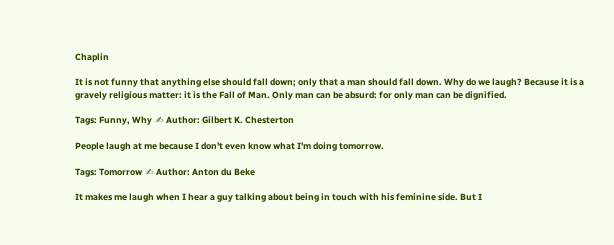Chaplin

It is not funny that anything else should fall down; only that a man should fall down. Why do we laugh? Because it is a gravely religious matter: it is the Fall of Man. Only man can be absurd: for only man can be dignified.

Tags: Funny, Why  ✍ Author: Gilbert K. Chesterton

People laugh at me because I don't even know what I'm doing tomorrow.

Tags: Tomorrow  ✍ Author: Anton du Beke

It makes me laugh when I hear a guy talking about being in touch with his feminine side. But I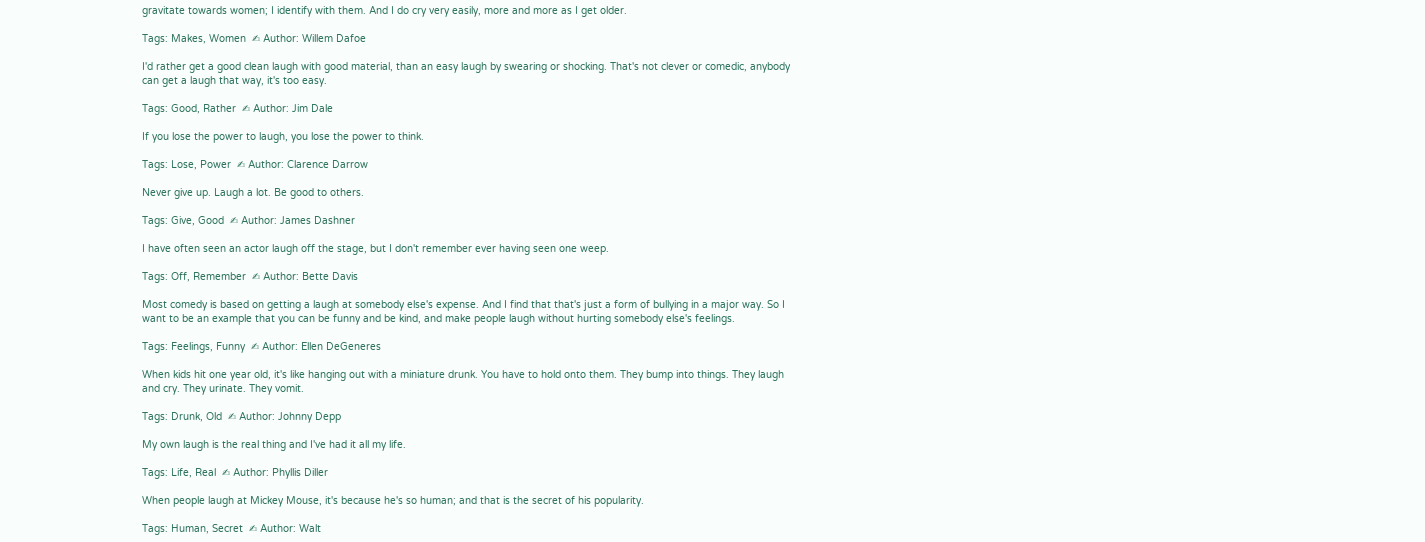gravitate towards women; I identify with them. And I do cry very easily, more and more as I get older.

Tags: Makes, Women  ✍ Author: Willem Dafoe

I'd rather get a good clean laugh with good material, than an easy laugh by swearing or shocking. That's not clever or comedic, anybody can get a laugh that way, it's too easy.

Tags: Good, Rather  ✍ Author: Jim Dale

If you lose the power to laugh, you lose the power to think.

Tags: Lose, Power  ✍ Author: Clarence Darrow

Never give up. Laugh a lot. Be good to others.

Tags: Give, Good  ✍ Author: James Dashner

I have often seen an actor laugh off the stage, but I don't remember ever having seen one weep.

Tags: Off, Remember  ✍ Author: Bette Davis

Most comedy is based on getting a laugh at somebody else's expense. And I find that that's just a form of bullying in a major way. So I want to be an example that you can be funny and be kind, and make people laugh without hurting somebody else's feelings.

Tags: Feelings, Funny  ✍ Author: Ellen DeGeneres

When kids hit one year old, it's like hanging out with a miniature drunk. You have to hold onto them. They bump into things. They laugh and cry. They urinate. They vomit.

Tags: Drunk, Old  ✍ Author: Johnny Depp

My own laugh is the real thing and I've had it all my life.

Tags: Life, Real  ✍ Author: Phyllis Diller

When people laugh at Mickey Mouse, it's because he's so human; and that is the secret of his popularity.

Tags: Human, Secret  ✍ Author: Walt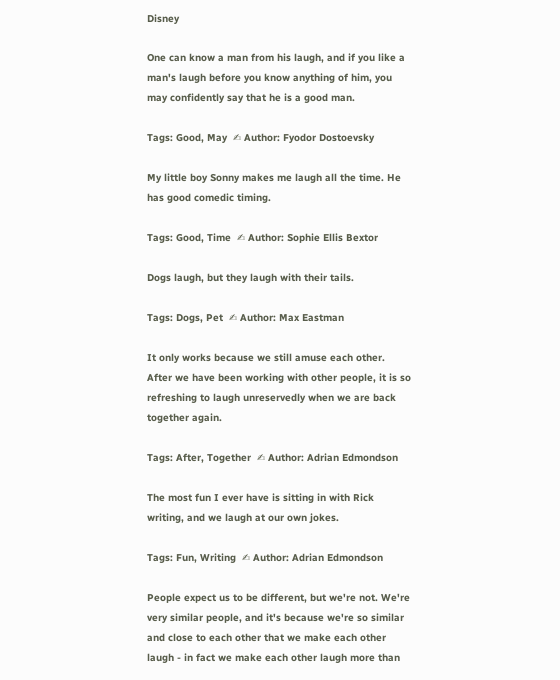Disney

One can know a man from his laugh, and if you like a man's laugh before you know anything of him, you may confidently say that he is a good man.

Tags: Good, May  ✍ Author: Fyodor Dostoevsky

My little boy Sonny makes me laugh all the time. He has good comedic timing.

Tags: Good, Time  ✍ Author: Sophie Ellis Bextor

Dogs laugh, but they laugh with their tails.

Tags: Dogs, Pet  ✍ Author: Max Eastman

It only works because we still amuse each other. After we have been working with other people, it is so refreshing to laugh unreservedly when we are back together again.

Tags: After, Together  ✍ Author: Adrian Edmondson

The most fun I ever have is sitting in with Rick writing, and we laugh at our own jokes.

Tags: Fun, Writing  ✍ Author: Adrian Edmondson

People expect us to be different, but we're not. We're very similar people, and it's because we're so similar and close to each other that we make each other laugh - in fact we make each other laugh more than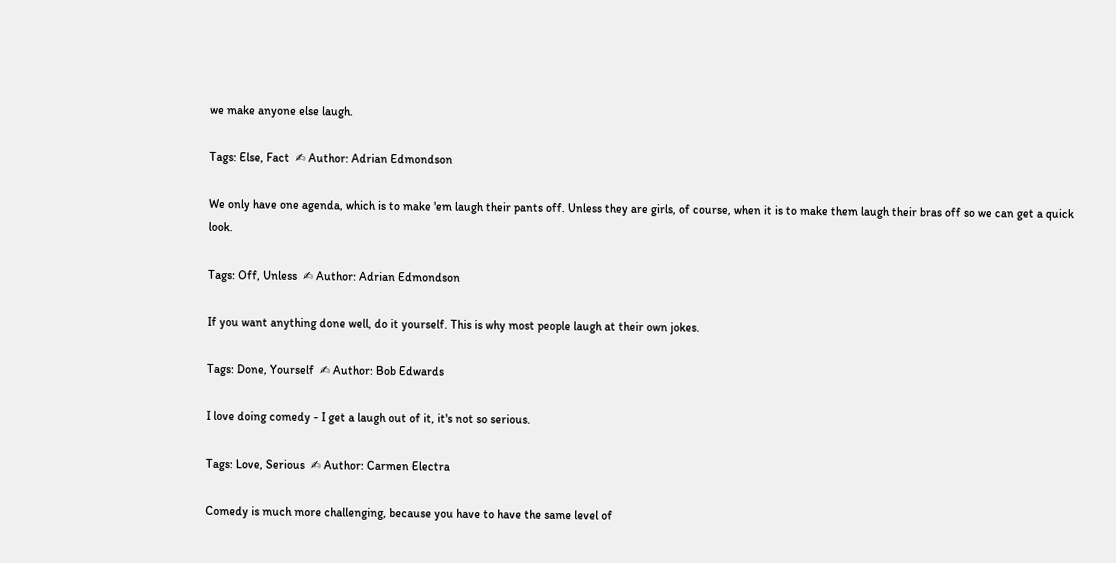we make anyone else laugh.

Tags: Else, Fact  ✍ Author: Adrian Edmondson

We only have one agenda, which is to make 'em laugh their pants off. Unless they are girls, of course, when it is to make them laugh their bras off so we can get a quick look.

Tags: Off, Unless  ✍ Author: Adrian Edmondson

If you want anything done well, do it yourself. This is why most people laugh at their own jokes.

Tags: Done, Yourself  ✍ Author: Bob Edwards

I love doing comedy - I get a laugh out of it, it's not so serious.

Tags: Love, Serious  ✍ Author: Carmen Electra

Comedy is much more challenging, because you have to have the same level of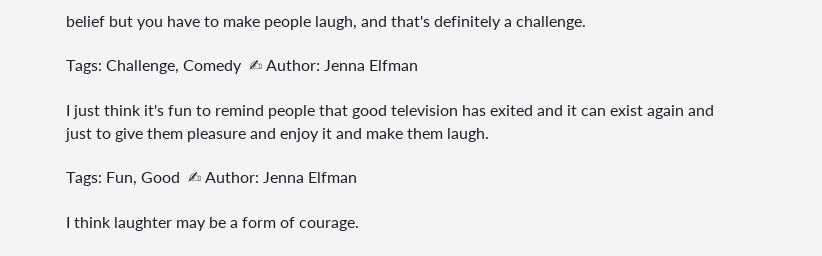belief but you have to make people laugh, and that's definitely a challenge.

Tags: Challenge, Comedy  ✍ Author: Jenna Elfman

I just think it's fun to remind people that good television has exited and it can exist again and just to give them pleasure and enjoy it and make them laugh.

Tags: Fun, Good  ✍ Author: Jenna Elfman

I think laughter may be a form of courage.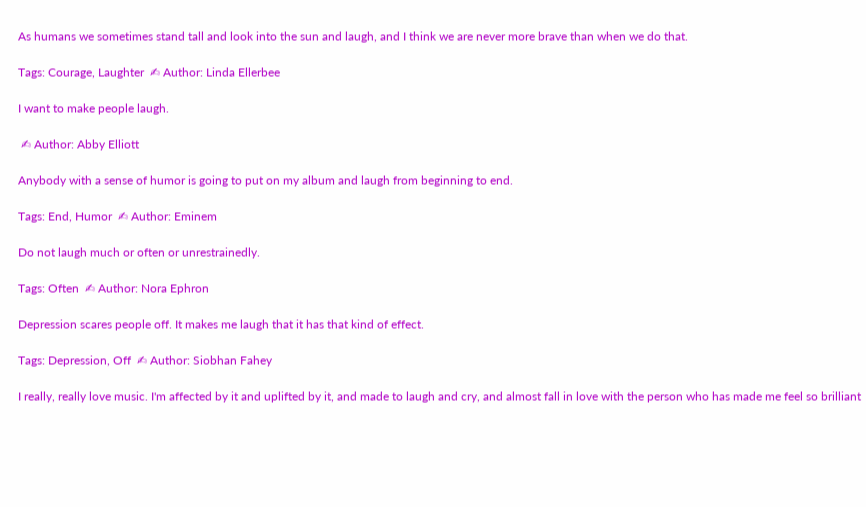As humans we sometimes stand tall and look into the sun and laugh, and I think we are never more brave than when we do that.

Tags: Courage, Laughter  ✍ Author: Linda Ellerbee

I want to make people laugh.

 ✍ Author: Abby Elliott

Anybody with a sense of humor is going to put on my album and laugh from beginning to end.

Tags: End, Humor  ✍ Author: Eminem

Do not laugh much or often or unrestrainedly.

Tags: Often  ✍ Author: Nora Ephron

Depression scares people off. It makes me laugh that it has that kind of effect.

Tags: Depression, Off  ✍ Author: Siobhan Fahey

I really, really love music. I'm affected by it and uplifted by it, and made to laugh and cry, and almost fall in love with the person who has made me feel so brilliant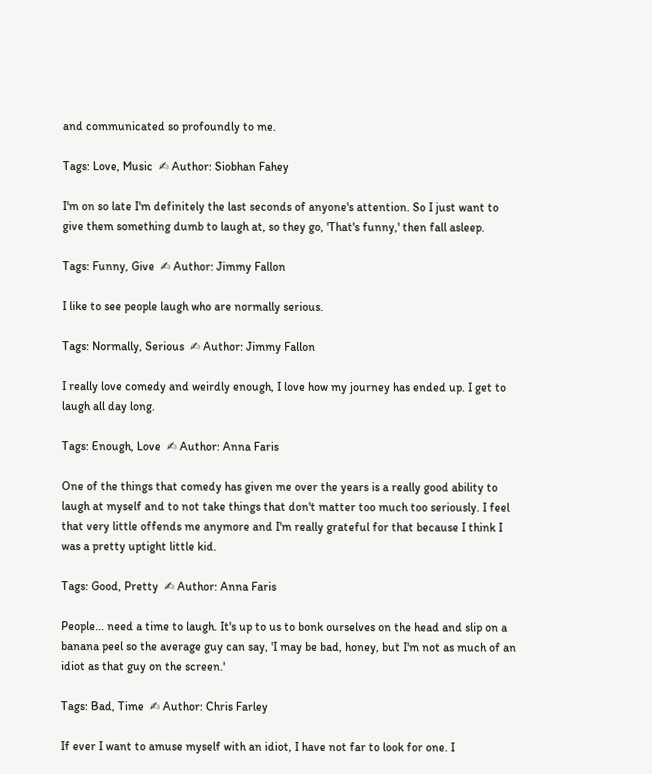and communicated so profoundly to me.

Tags: Love, Music  ✍ Author: Siobhan Fahey

I'm on so late I'm definitely the last seconds of anyone's attention. So I just want to give them something dumb to laugh at, so they go, 'That's funny,' then fall asleep.

Tags: Funny, Give  ✍ Author: Jimmy Fallon

I like to see people laugh who are normally serious.

Tags: Normally, Serious  ✍ Author: Jimmy Fallon

I really love comedy and weirdly enough, I love how my journey has ended up. I get to laugh all day long.

Tags: Enough, Love  ✍ Author: Anna Faris

One of the things that comedy has given me over the years is a really good ability to laugh at myself and to not take things that don't matter too much too seriously. I feel that very little offends me anymore and I'm really grateful for that because I think I was a pretty uptight little kid.

Tags: Good, Pretty  ✍ Author: Anna Faris

People... need a time to laugh. It's up to us to bonk ourselves on the head and slip on a banana peel so the average guy can say, 'I may be bad, honey, but I'm not as much of an idiot as that guy on the screen.'

Tags: Bad, Time  ✍ Author: Chris Farley

If ever I want to amuse myself with an idiot, I have not far to look for one. I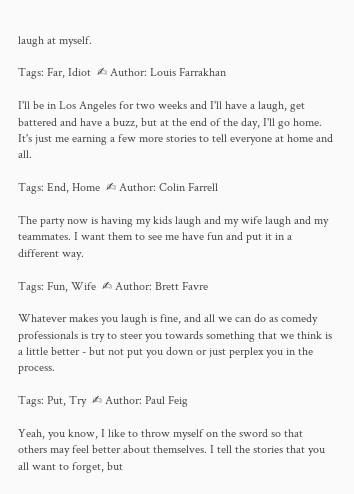laugh at myself.

Tags: Far, Idiot  ✍ Author: Louis Farrakhan

I'll be in Los Angeles for two weeks and I'll have a laugh, get battered and have a buzz, but at the end of the day, I'll go home. It's just me earning a few more stories to tell everyone at home and all.

Tags: End, Home  ✍ Author: Colin Farrell

The party now is having my kids laugh and my wife laugh and my teammates. I want them to see me have fun and put it in a different way.

Tags: Fun, Wife  ✍ Author: Brett Favre

Whatever makes you laugh is fine, and all we can do as comedy professionals is try to steer you towards something that we think is a little better - but not put you down or just perplex you in the process.

Tags: Put, Try  ✍ Author: Paul Feig

Yeah, you know, I like to throw myself on the sword so that others may feel better about themselves. I tell the stories that you all want to forget, but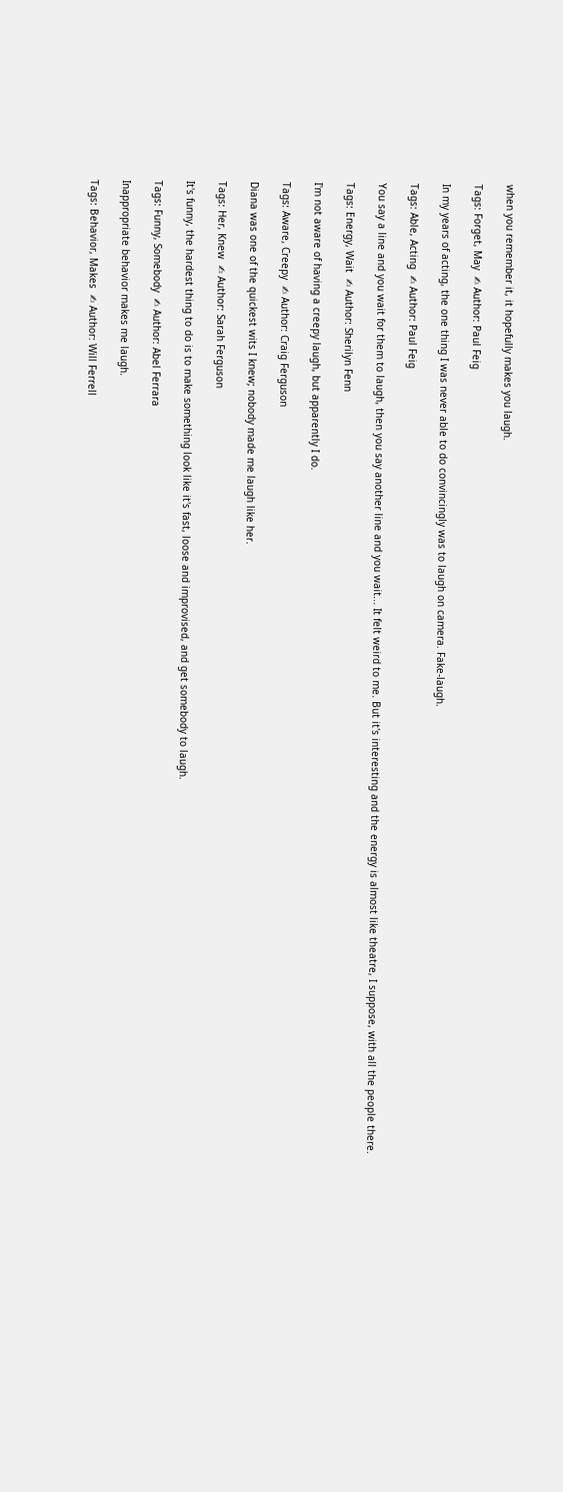when you remember it, it hopefully makes you laugh.

Tags: Forget, May  ✍ Author: Paul Feig

In my years of acting, the one thing I was never able to do convincingly was to laugh on camera. Fake-laugh.

Tags: Able, Acting  ✍ Author: Paul Feig

You say a line and you wait for them to laugh, then you say another line and you wait... It felt weird to me. But it's interesting and the energy is almost like theatre, I suppose, with all the people there.

Tags: Energy, Wait  ✍ Author: Sherilyn Fenn

I'm not aware of having a creepy laugh, but apparently I do.

Tags: Aware, Creepy  ✍ Author: Craig Ferguson

Diana was one of the quickest wits I knew; nobody made me laugh like her.

Tags: Her, Knew  ✍ Author: Sarah Ferguson

It's funny, the hardest thing to do is to make something look like it's fast, loose and improvised, and get somebody to laugh.

Tags: Funny, Somebody  ✍ Author: Abel Ferrara

Inappropriate behavior makes me laugh.

Tags: Behavior, Makes  ✍ Author: Will Ferrell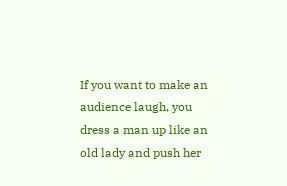If you want to make an audience laugh, you dress a man up like an old lady and push her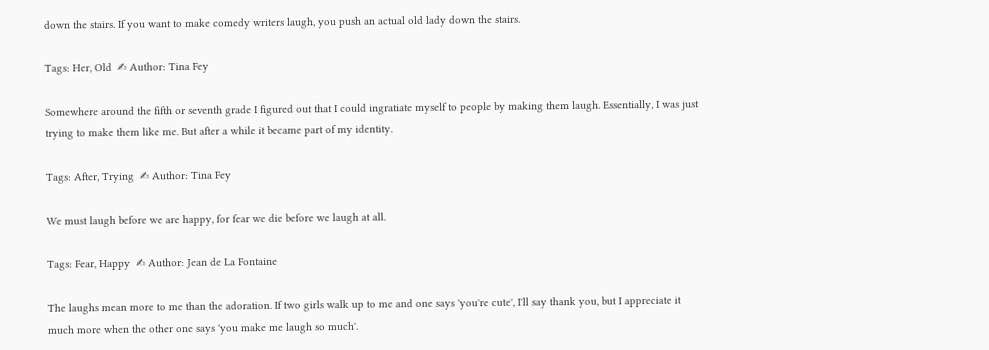down the stairs. If you want to make comedy writers laugh, you push an actual old lady down the stairs.

Tags: Her, Old  ✍ Author: Tina Fey

Somewhere around the fifth or seventh grade I figured out that I could ingratiate myself to people by making them laugh. Essentially, I was just trying to make them like me. But after a while it became part of my identity.

Tags: After, Trying  ✍ Author: Tina Fey

We must laugh before we are happy, for fear we die before we laugh at all.

Tags: Fear, Happy  ✍ Author: Jean de La Fontaine

The laughs mean more to me than the adoration. If two girls walk up to me and one says 'you're cute', I'll say thank you, but I appreciate it much more when the other one says 'you make me laugh so much'.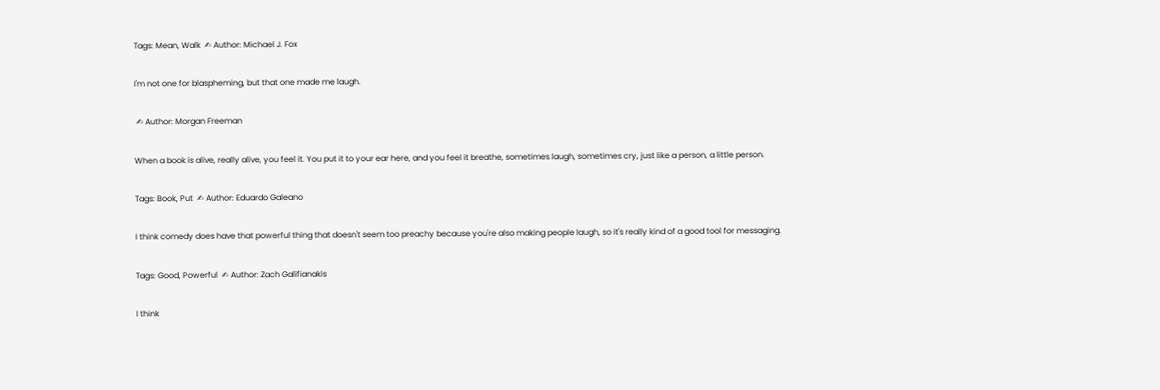Tags: Mean, Walk  ✍ Author: Michael J. Fox

I'm not one for blaspheming, but that one made me laugh.

 ✍ Author: Morgan Freeman

When a book is alive, really alive, you feel it. You put it to your ear here, and you feel it breathe, sometimes laugh, sometimes cry, just like a person, a little person.

Tags: Book, Put  ✍ Author: Eduardo Galeano

I think comedy does have that powerful thing that doesn't seem too preachy because you're also making people laugh, so it's really kind of a good tool for messaging.

Tags: Good, Powerful  ✍ Author: Zach Galifianakis

I think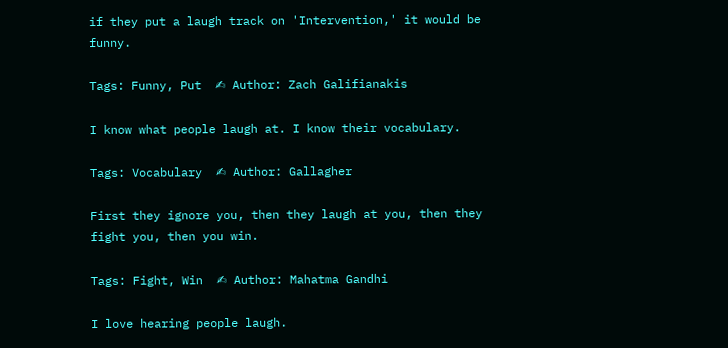if they put a laugh track on 'Intervention,' it would be funny.

Tags: Funny, Put  ✍ Author: Zach Galifianakis

I know what people laugh at. I know their vocabulary.

Tags: Vocabulary  ✍ Author: Gallagher

First they ignore you, then they laugh at you, then they fight you, then you win.

Tags: Fight, Win  ✍ Author: Mahatma Gandhi

I love hearing people laugh.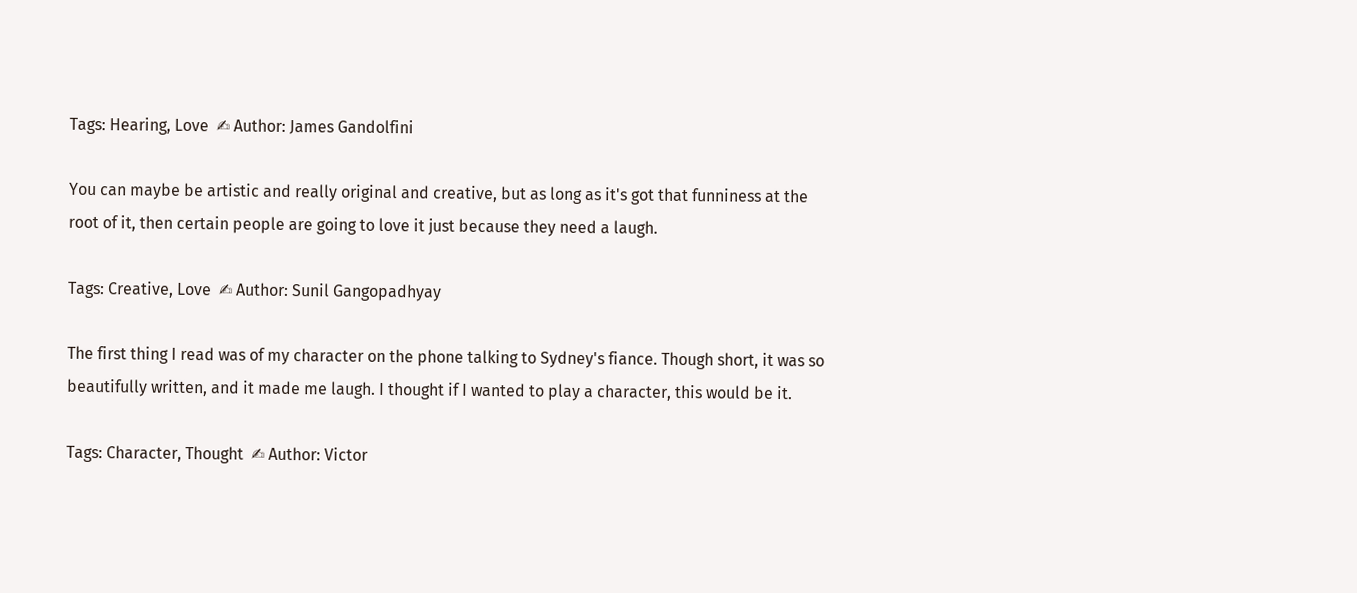Tags: Hearing, Love  ✍ Author: James Gandolfini

You can maybe be artistic and really original and creative, but as long as it's got that funniness at the root of it, then certain people are going to love it just because they need a laugh.

Tags: Creative, Love  ✍ Author: Sunil Gangopadhyay

The first thing I read was of my character on the phone talking to Sydney's fiance. Though short, it was so beautifully written, and it made me laugh. I thought if I wanted to play a character, this would be it.

Tags: Character, Thought  ✍ Author: Victor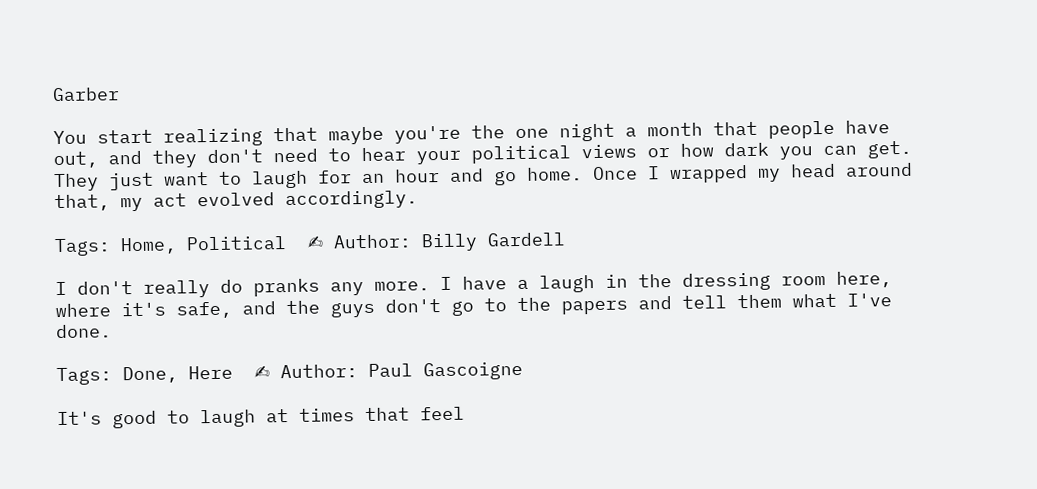Garber

You start realizing that maybe you're the one night a month that people have out, and they don't need to hear your political views or how dark you can get. They just want to laugh for an hour and go home. Once I wrapped my head around that, my act evolved accordingly.

Tags: Home, Political  ✍ Author: Billy Gardell

I don't really do pranks any more. I have a laugh in the dressing room here, where it's safe, and the guys don't go to the papers and tell them what I've done.

Tags: Done, Here  ✍ Author: Paul Gascoigne

It's good to laugh at times that feel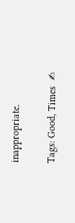inappropriate.

Tags: Good, Times  ✍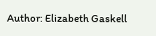Author: Elizabeth Gaskell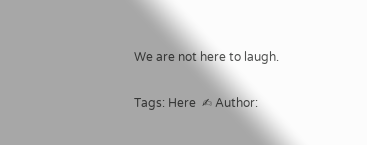We are not here to laugh.

Tags: Here  ✍ Author: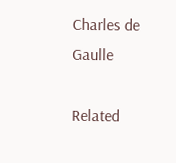Charles de Gaulle

Related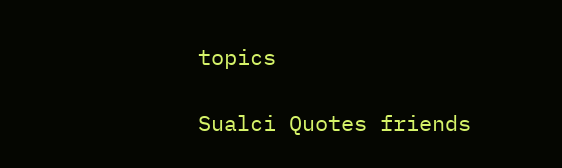topics

Sualci Quotes friends